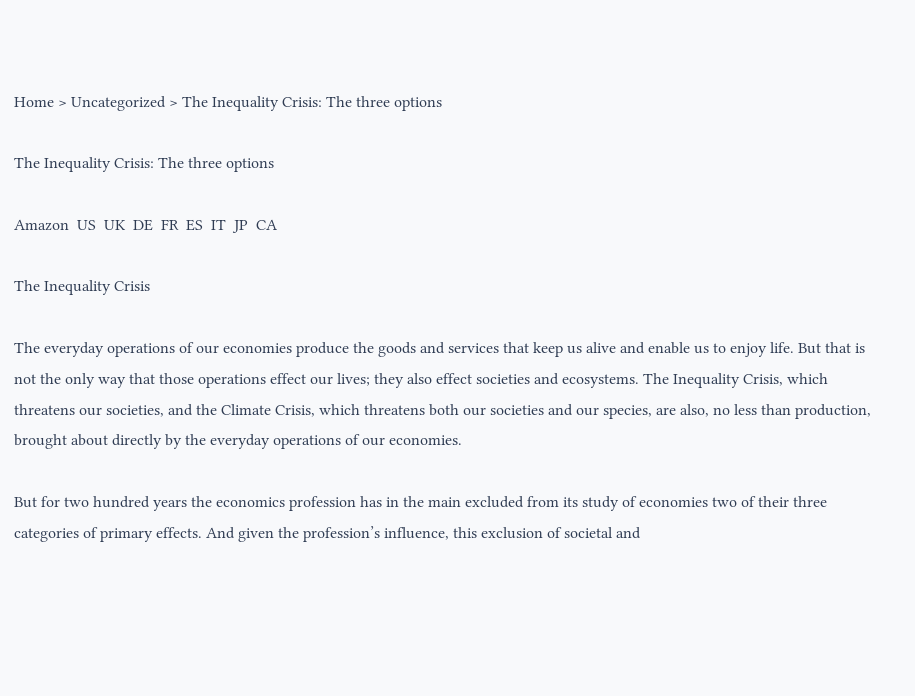Home > Uncategorized > The Inequality Crisis: The three options

The Inequality Crisis: The three options

Amazon  US  UK  DE  FR  ES  IT  JP  CA

The Inequality Crisis

The everyday operations of our economies produce the goods and services that keep us alive and enable us to enjoy life. But that is not the only way that those operations effect our lives; they also effect societies and ecosystems. The Inequality Crisis, which threatens our societies, and the Climate Crisis, which threatens both our societies and our species, are also, no less than production, brought about directly by the everyday operations of our economies.

But for two hundred years the economics profession has in the main excluded from its study of economies two of their three categories of primary effects. And given the profession’s influence, this exclusion of societal and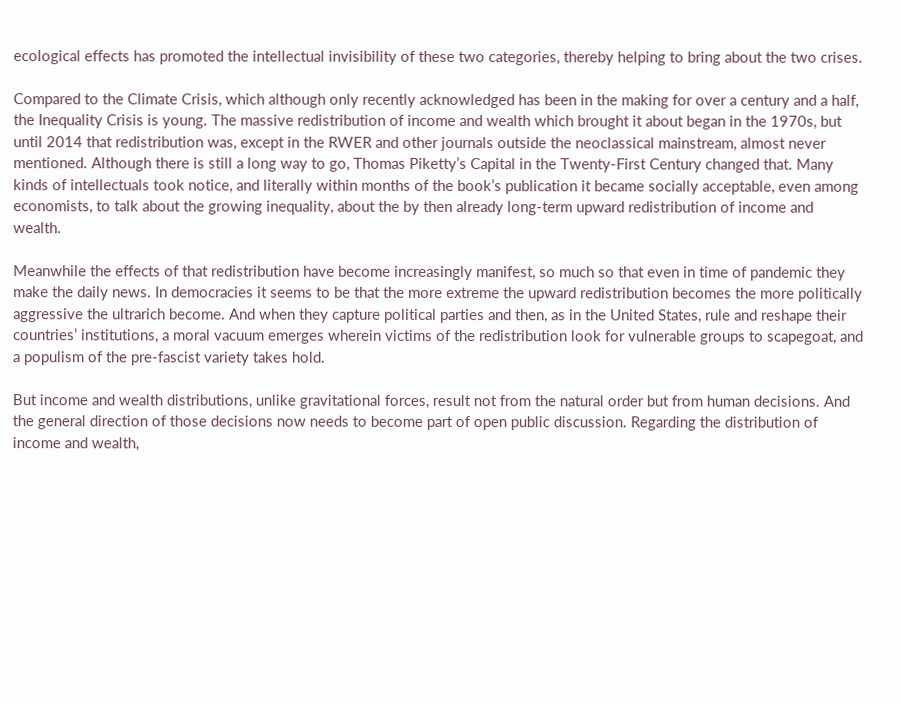ecological effects has promoted the intellectual invisibility of these two categories, thereby helping to bring about the two crises.

Compared to the Climate Crisis, which although only recently acknowledged has been in the making for over a century and a half, the Inequality Crisis is young. The massive redistribution of income and wealth which brought it about began in the 1970s, but until 2014 that redistribution was, except in the RWER and other journals outside the neoclassical mainstream, almost never mentioned. Although there is still a long way to go, Thomas Piketty’s Capital in the Twenty-First Century changed that. Many kinds of intellectuals took notice, and literally within months of the book’s publication it became socially acceptable, even among economists, to talk about the growing inequality, about the by then already long-term upward redistribution of income and wealth.

Meanwhile the effects of that redistribution have become increasingly manifest, so much so that even in time of pandemic they make the daily news. In democracies it seems to be that the more extreme the upward redistribution becomes the more politically aggressive the ultrarich become. And when they capture political parties and then, as in the United States, rule and reshape their countries’ institutions, a moral vacuum emerges wherein victims of the redistribution look for vulnerable groups to scapegoat, and a populism of the pre-fascist variety takes hold.

But income and wealth distributions, unlike gravitational forces, result not from the natural order but from human decisions. And the general direction of those decisions now needs to become part of open public discussion. Regarding the distribution of income and wealth,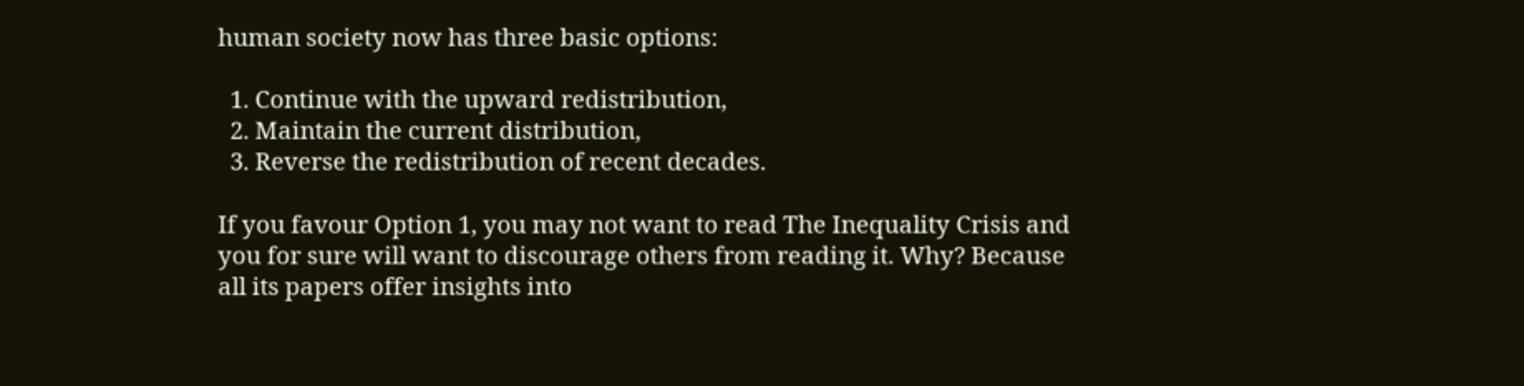human society now has three basic options:

  1. Continue with the upward redistribution,
  2. Maintain the current distribution,
  3. Reverse the redistribution of recent decades.

If you favour Option 1, you may not want to read The Inequality Crisis and you for sure will want to discourage others from reading it. Why? Because all its papers offer insights into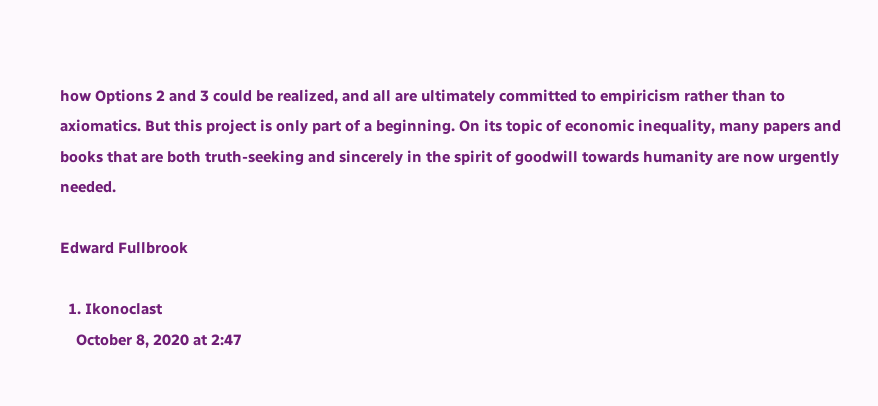how Options 2 and 3 could be realized, and all are ultimately committed to empiricism rather than to axiomatics. But this project is only part of a beginning. On its topic of economic inequality, many papers and books that are both truth-seeking and sincerely in the spirit of goodwill towards humanity are now urgently needed.

Edward Fullbrook

  1. Ikonoclast
    October 8, 2020 at 2:47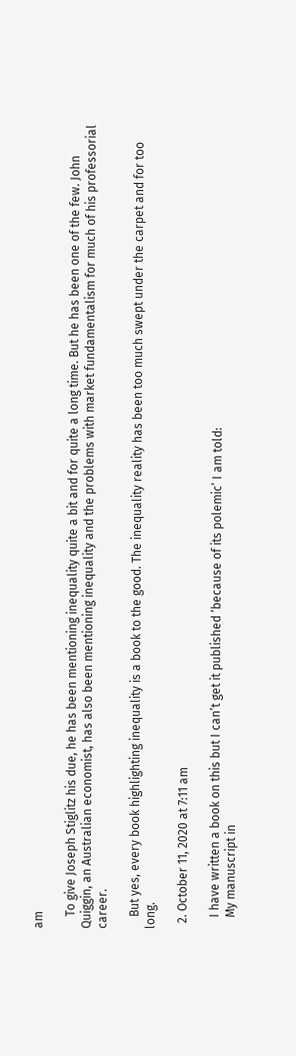am

    To give Joseph Stiglitz his due, he has been mentioning inequality quite a bit and for quite a long time. But he has been one of the few. John Quiggin, an Australian economist, has also been mentioning inequality and the problems with market fundamentalism for much of his professorial career.

    But yes, every book highlighting inequality is a book to the good. The inequality reality has been too much swept under the carpet and for too long.

  2. October 11, 2020 at 7:11 am

    I have written a book on this but I can’t get it published ‘because of its polemic’ I am told:
    My manuscript in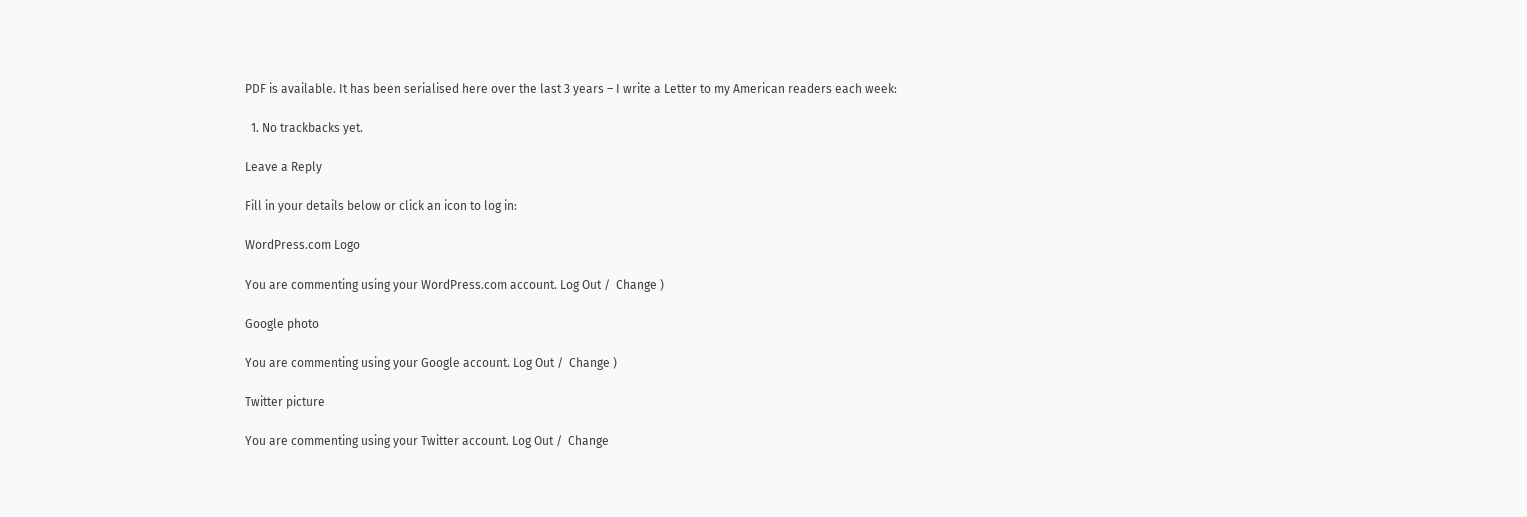PDF is available. It has been serialised here over the last 3 years – I write a Letter to my American readers each week:

  1. No trackbacks yet.

Leave a Reply

Fill in your details below or click an icon to log in:

WordPress.com Logo

You are commenting using your WordPress.com account. Log Out /  Change )

Google photo

You are commenting using your Google account. Log Out /  Change )

Twitter picture

You are commenting using your Twitter account. Log Out /  Change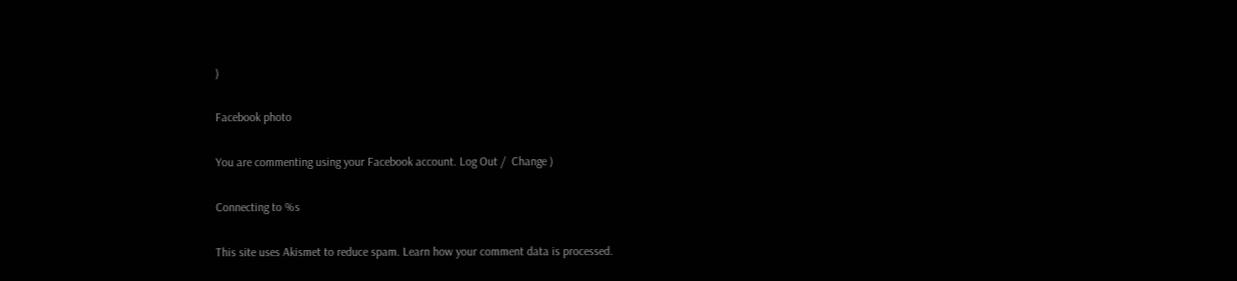)

Facebook photo

You are commenting using your Facebook account. Log Out /  Change )

Connecting to %s

This site uses Akismet to reduce spam. Learn how your comment data is processed.